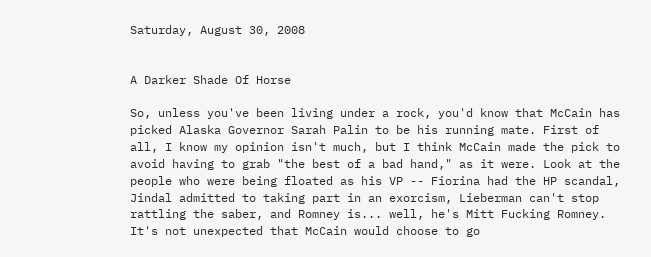Saturday, August 30, 2008


A Darker Shade Of Horse

So, unless you've been living under a rock, you'd know that McCain has picked Alaska Governor Sarah Palin to be his running mate. First of all, I know my opinion isn't much, but I think McCain made the pick to avoid having to grab "the best of a bad hand," as it were. Look at the people who were being floated as his VP -- Fiorina had the HP scandal, Jindal admitted to taking part in an exorcism, Lieberman can't stop rattling the saber, and Romney is... well, he's Mitt Fucking Romney. It's not unexpected that McCain would choose to go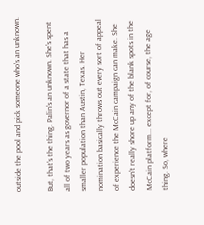outside the pool and pick someone who's an unknown.

But, that's the thing. Palin's an unknown. She's spent all of two years as governor of a state that has a smaller population than Austin, Texas. Her nomination basically throws out every sort of appeal of experience the McCain campaign can make. She doesn't really shore up any of the blank spots in the McCain platform... except for, of course, the age thing. So, where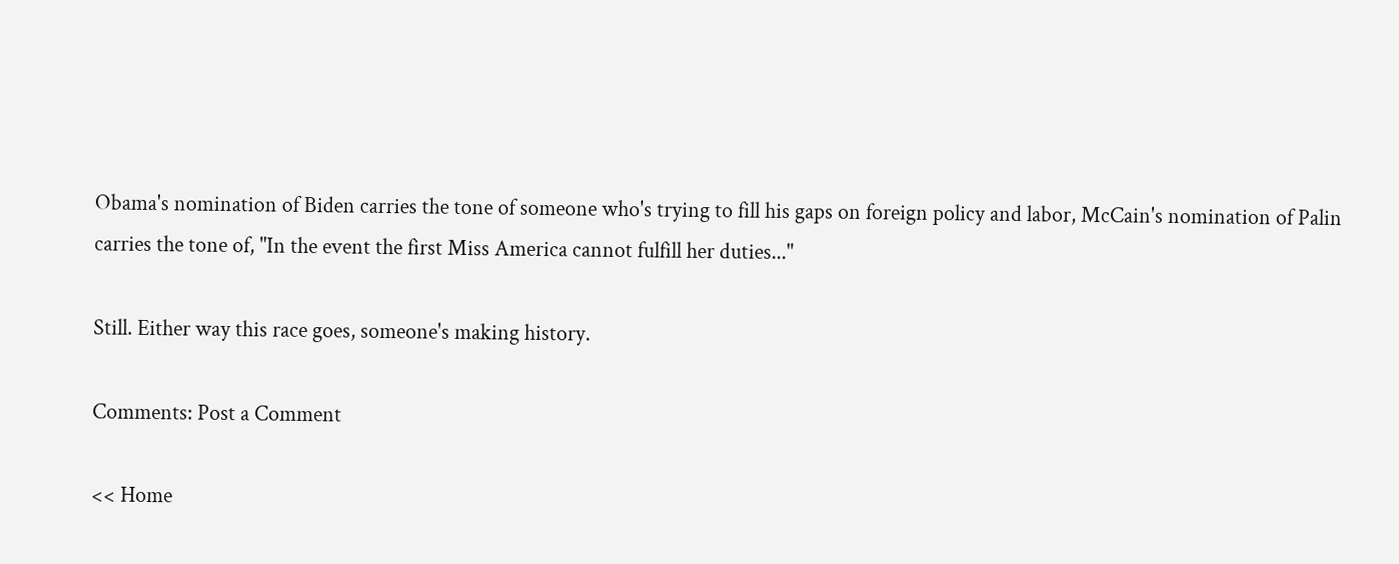Obama's nomination of Biden carries the tone of someone who's trying to fill his gaps on foreign policy and labor, McCain's nomination of Palin carries the tone of, "In the event the first Miss America cannot fulfill her duties..."

Still. Either way this race goes, someone's making history.

Comments: Post a Comment

<< Home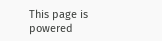This page is powered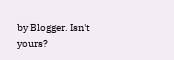by Blogger. Isn't yours?